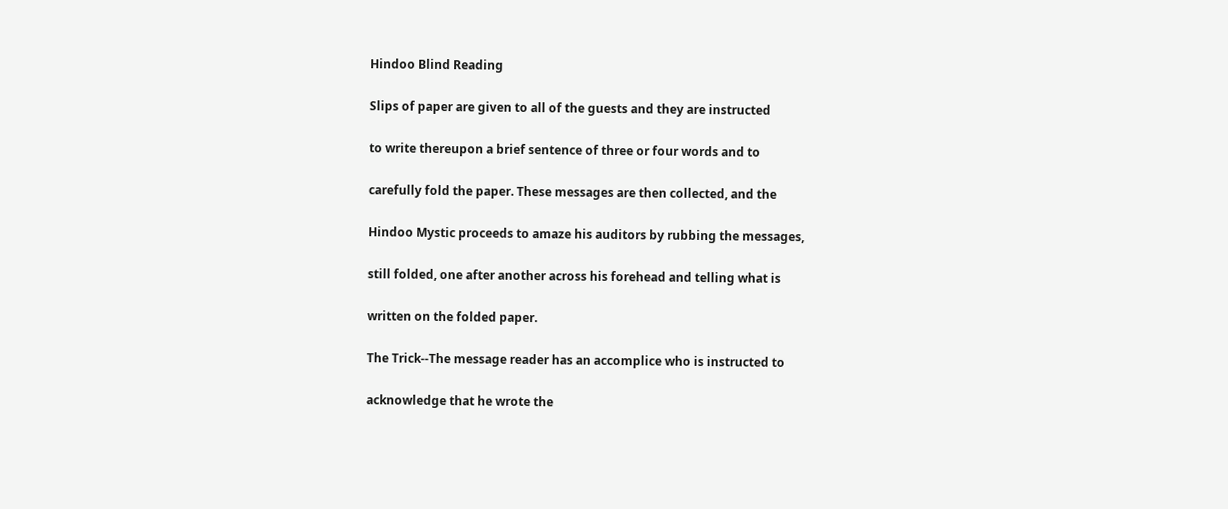Hindoo Blind Reading

Slips of paper are given to all of the guests and they are instructed

to write thereupon a brief sentence of three or four words and to

carefully fold the paper. These messages are then collected, and the

Hindoo Mystic proceeds to amaze his auditors by rubbing the messages,

still folded, one after another across his forehead and telling what is

written on the folded paper.

The Trick--The message reader has an accomplice who is instructed to

acknowledge that he wrote the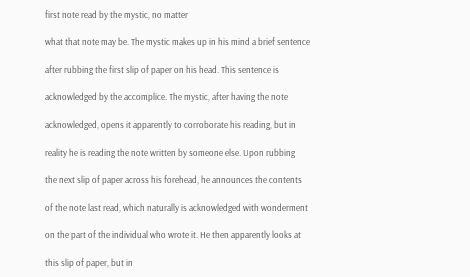first note read by the mystic, no matter

what that note may be. The mystic makes up in his mind a brief sentence

after rubbing the first slip of paper on his head. This sentence is

acknowledged by the accomplice. The mystic, after having the note

acknowledged, opens it apparently to corroborate his reading, but in

reality he is reading the note written by someone else. Upon rubbing

the next slip of paper across his forehead, he announces the contents

of the note last read, which naturally is acknowledged with wonderment

on the part of the individual who wrote it. He then apparently looks at

this slip of paper, but in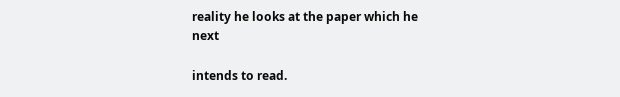reality he looks at the paper which he next

intends to read.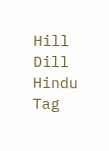Hill Dill Hindu Tag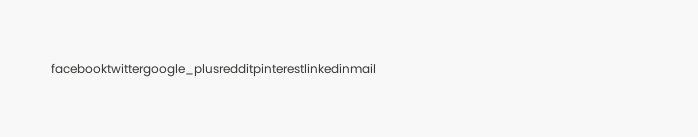facebooktwittergoogle_plusredditpinterestlinkedinmail